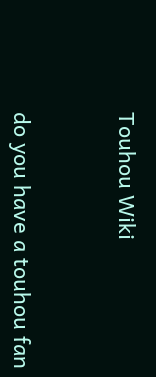Touhou Wiki


do you have a touhou fan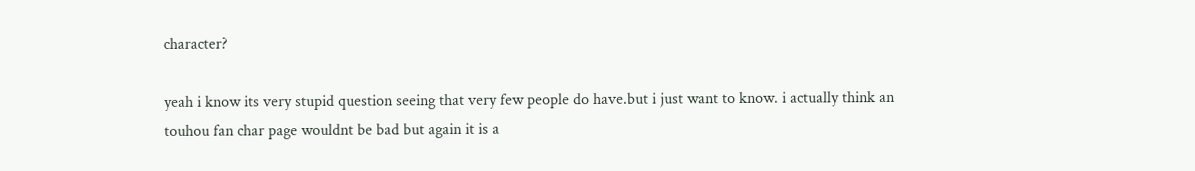character?

yeah i know its very stupid question seeing that very few people do have.but i just want to know. i actually think an touhou fan char page wouldnt be bad but again it is a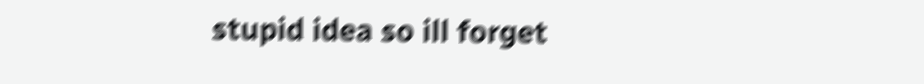stupid idea so ill forget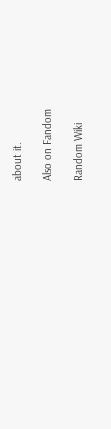about it.

Also on Fandom

Random Wiki